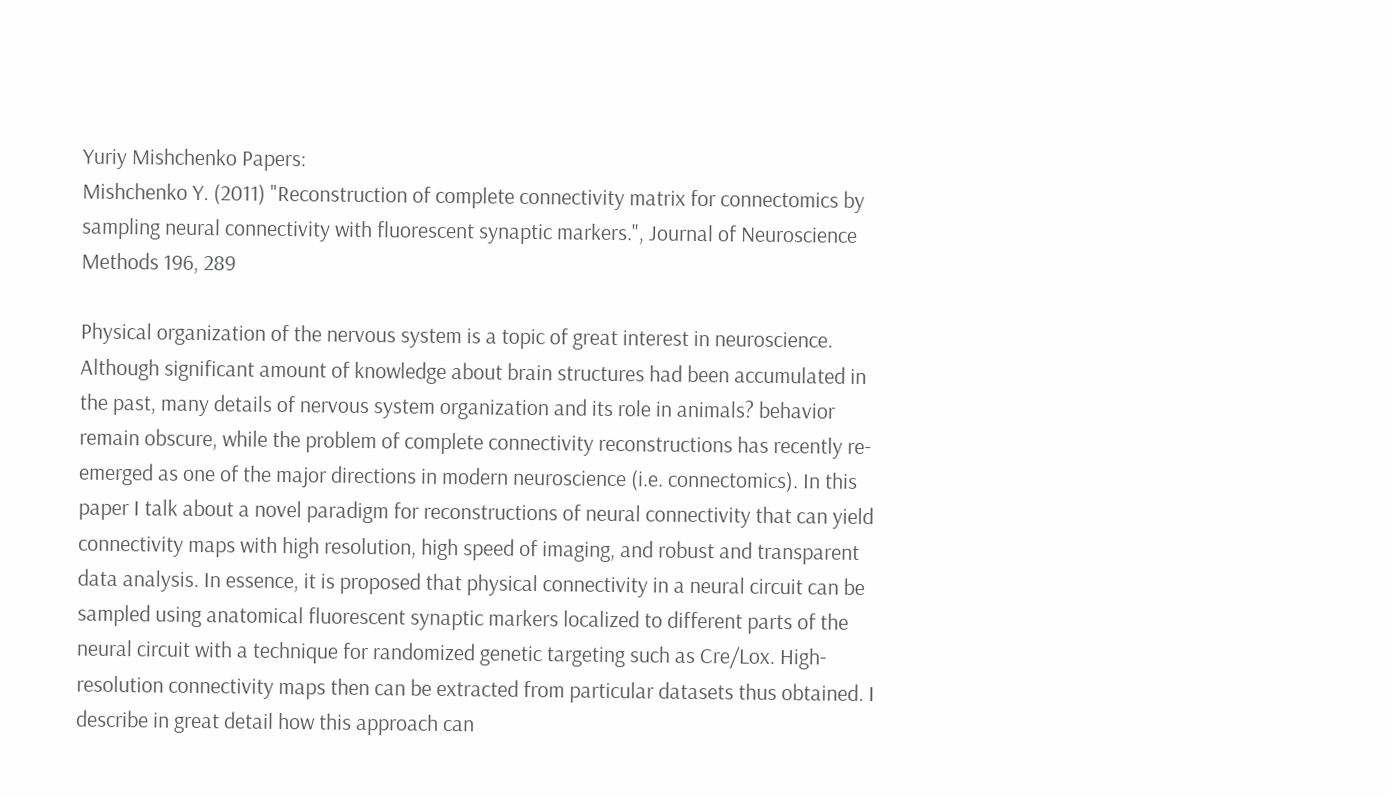Yuriy Mishchenko Papers:
Mishchenko Y. (2011) "Reconstruction of complete connectivity matrix for connectomics by sampling neural connectivity with fluorescent synaptic markers.", Journal of Neuroscience Methods 196, 289

Physical organization of the nervous system is a topic of great interest in neuroscience. Although significant amount of knowledge about brain structures had been accumulated in the past, many details of nervous system organization and its role in animals? behavior remain obscure, while the problem of complete connectivity reconstructions has recently re-emerged as one of the major directions in modern neuroscience (i.e. connectomics). In this paper I talk about a novel paradigm for reconstructions of neural connectivity that can yield connectivity maps with high resolution, high speed of imaging, and robust and transparent data analysis. In essence, it is proposed that physical connectivity in a neural circuit can be sampled using anatomical fluorescent synaptic markers localized to different parts of the neural circuit with a technique for randomized genetic targeting such as Cre/Lox. High-resolution connectivity maps then can be extracted from particular datasets thus obtained. I describe in great detail how this approach can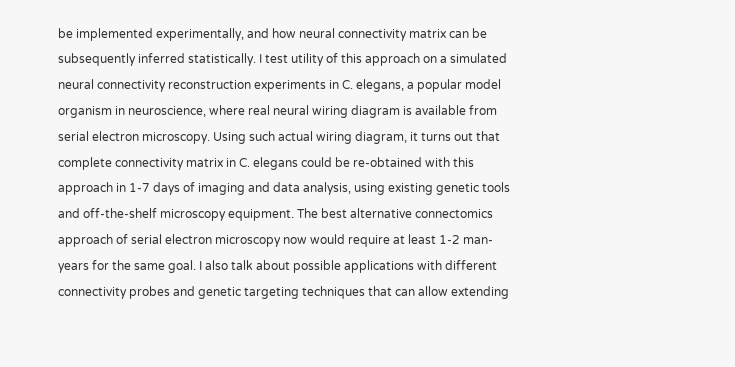be implemented experimentally, and how neural connectivity matrix can be subsequently inferred statistically. I test utility of this approach on a simulated neural connectivity reconstruction experiments in C. elegans, a popular model organism in neuroscience, where real neural wiring diagram is available from serial electron microscopy. Using such actual wiring diagram, it turns out that complete connectivity matrix in C. elegans could be re-obtained with this approach in 1-7 days of imaging and data analysis, using existing genetic tools and off-the-shelf microscopy equipment. The best alternative connectomics approach of serial electron microscopy now would require at least 1-2 man-years for the same goal. I also talk about possible applications with different connectivity probes and genetic targeting techniques that can allow extending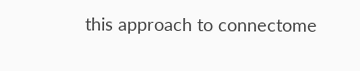this approach to connectome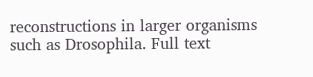reconstructions in larger organisms such as Drosophila. Full text